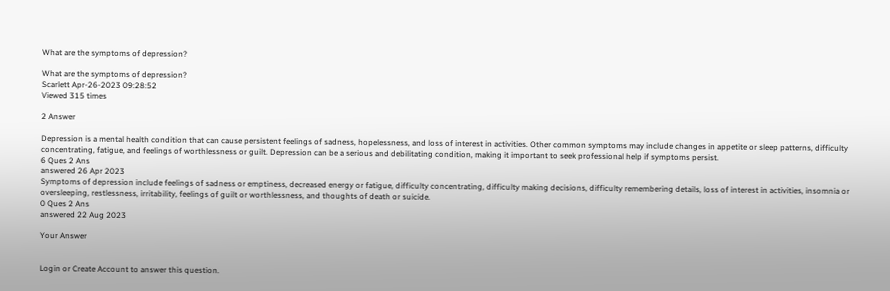What are the symptoms of depression?

What are the symptoms of depression?
Scarlett Apr-26-2023 09:28:52
Viewed 315 times

2 Answer

Depression is a mental health condition that can cause persistent feelings of sadness, hopelessness, and loss of interest in activities. Other common symptoms may include changes in appetite or sleep patterns, difficulty concentrating, fatigue, and feelings of worthlessness or guilt. Depression can be a serious and debilitating condition, making it important to seek professional help if symptoms persist.
6 Ques 2 Ans
answered 26 Apr 2023
Symptoms of depression include feelings of sadness or emptiness, decreased energy or fatigue, difficulty concentrating, difficulty making decisions, difficulty remembering details, loss of interest in activities, insomnia or oversleeping, restlessness, irritability, feelings of guilt or worthlessness, and thoughts of death or suicide.
0 Ques 2 Ans
answered 22 Aug 2023

Your Answer


Login or Create Account to answer this question.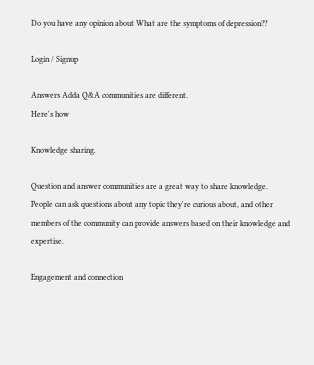Do you have any opinion about What are the symptoms of depression??

Login / Signup

Answers Adda Q&A communities are different.
Here's how

Knowledge sharing.

Question and answer communities are a great way to share knowledge. People can ask questions about any topic they're curious about, and other members of the community can provide answers based on their knowledge and expertise.

Engagement and connection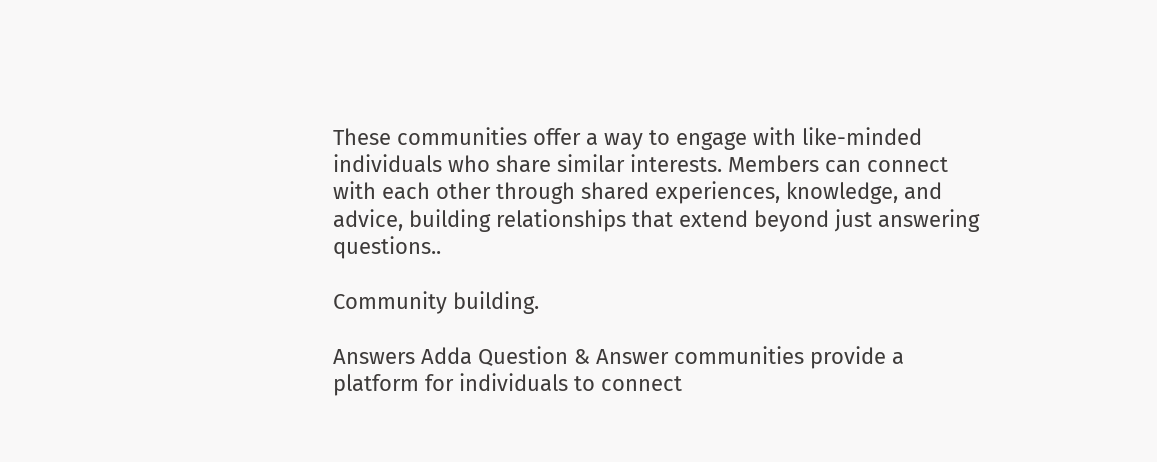These communities offer a way to engage with like-minded individuals who share similar interests. Members can connect with each other through shared experiences, knowledge, and advice, building relationships that extend beyond just answering questions..

Community building.

Answers Adda Question & Answer communities provide a platform for individuals to connect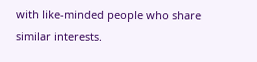with like-minded people who share similar interests.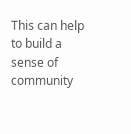This can help to build a sense of community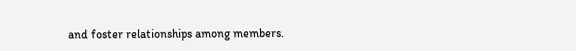and foster relationships among members.